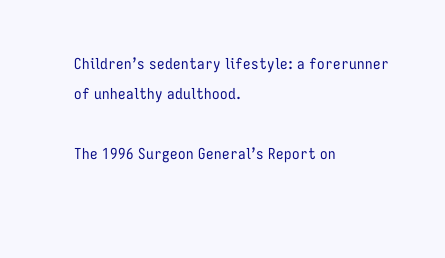Children’s sedentary lifestyle: a forerunner of unhealthy adulthood.

The 1996 Surgeon General’s Report on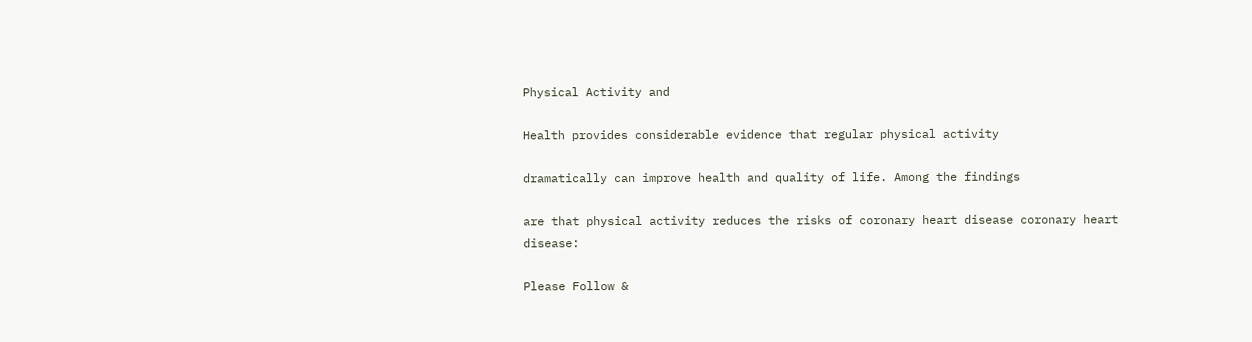Physical Activity and

Health provides considerable evidence that regular physical activity

dramatically can improve health and quality of life. Among the findings

are that physical activity reduces the risks of coronary heart disease coronary heart disease:

Please Follow &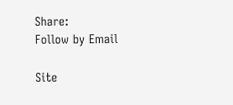Share:
Follow by Email

Site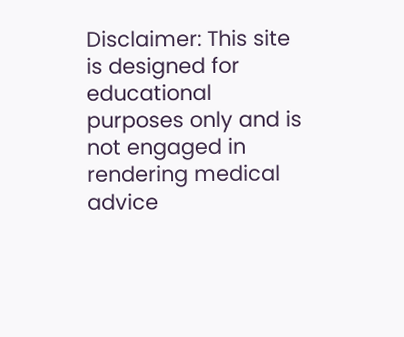Disclaimer: This site is designed for educational purposes only and is not engaged in rendering medical advice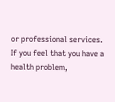or professional services.
If you feel that you have a health problem,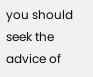you should seek the advice of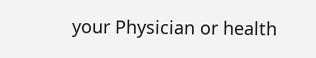your Physician or health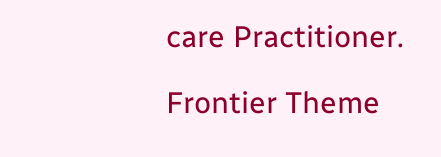care Practitioner.

Frontier Theme